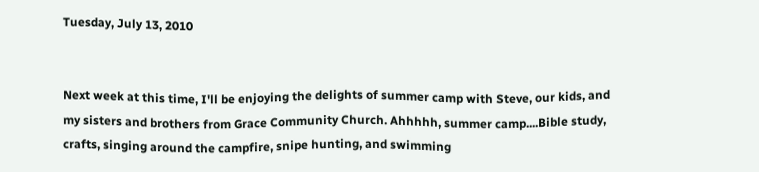Tuesday, July 13, 2010


Next week at this time, I'll be enjoying the delights of summer camp with Steve, our kids, and my sisters and brothers from Grace Community Church. Ahhhhh, summer camp....Bible study, crafts, singing around the campfire, snipe hunting, and swimming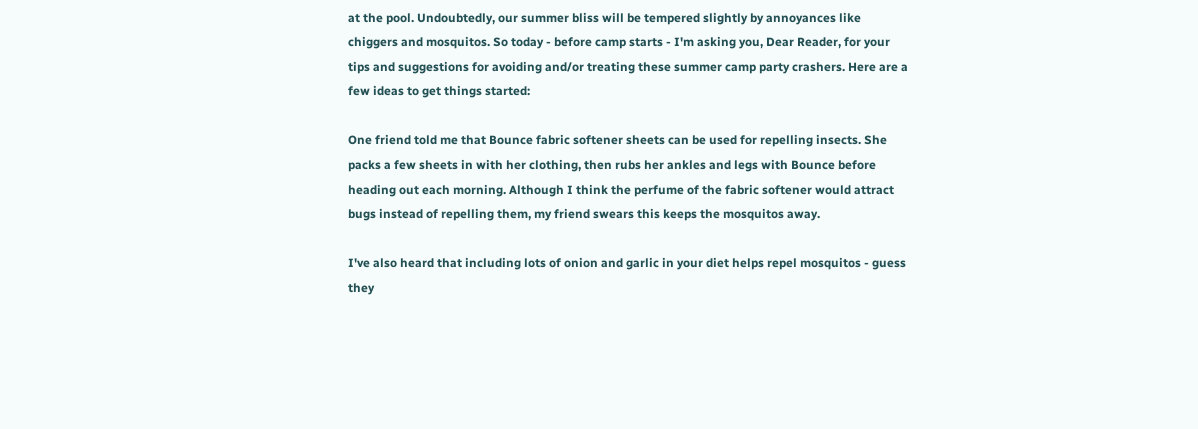at the pool. Undoubtedly, our summer bliss will be tempered slightly by annoyances like chiggers and mosquitos. So today - before camp starts - I'm asking you, Dear Reader, for your tips and suggestions for avoiding and/or treating these summer camp party crashers. Here are a few ideas to get things started:

One friend told me that Bounce fabric softener sheets can be used for repelling insects. She packs a few sheets in with her clothing, then rubs her ankles and legs with Bounce before heading out each morning. Although I think the perfume of the fabric softener would attract bugs instead of repelling them, my friend swears this keeps the mosquitos away.

I've also heard that including lots of onion and garlic in your diet helps repel mosquitos - guess they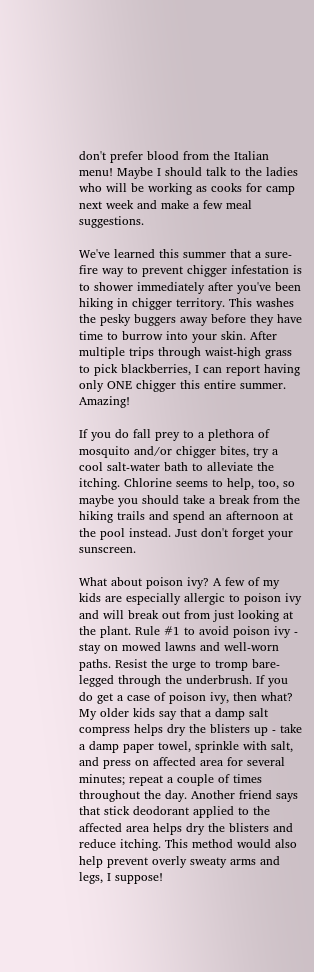don't prefer blood from the Italian menu! Maybe I should talk to the ladies who will be working as cooks for camp next week and make a few meal suggestions.

We've learned this summer that a sure-fire way to prevent chigger infestation is to shower immediately after you've been hiking in chigger territory. This washes the pesky buggers away before they have time to burrow into your skin. After multiple trips through waist-high grass to pick blackberries, I can report having only ONE chigger this entire summer. Amazing!

If you do fall prey to a plethora of mosquito and/or chigger bites, try a cool salt-water bath to alleviate the itching. Chlorine seems to help, too, so maybe you should take a break from the hiking trails and spend an afternoon at the pool instead. Just don't forget your sunscreen.

What about poison ivy? A few of my kids are especially allergic to poison ivy and will break out from just looking at the plant. Rule #1 to avoid poison ivy - stay on mowed lawns and well-worn paths. Resist the urge to tromp bare-legged through the underbrush. If you do get a case of poison ivy, then what? My older kids say that a damp salt compress helps dry the blisters up - take a damp paper towel, sprinkle with salt, and press on affected area for several minutes; repeat a couple of times throughout the day. Another friend says that stick deodorant applied to the affected area helps dry the blisters and reduce itching. This method would also help prevent overly sweaty arms and legs, I suppose!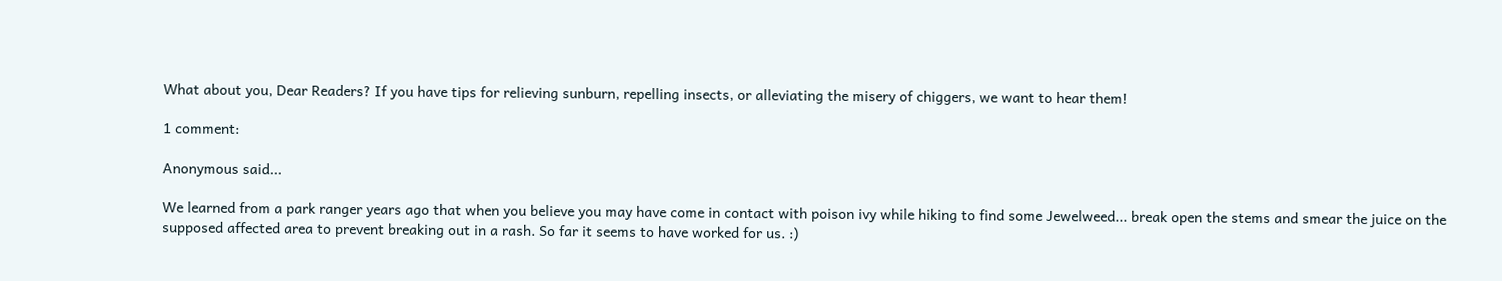What about you, Dear Readers? If you have tips for relieving sunburn, repelling insects, or alleviating the misery of chiggers, we want to hear them!

1 comment:

Anonymous said...

We learned from a park ranger years ago that when you believe you may have come in contact with poison ivy while hiking to find some Jewelweed... break open the stems and smear the juice on the supposed affected area to prevent breaking out in a rash. So far it seems to have worked for us. :)